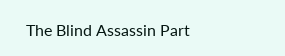The Blind Assassin Part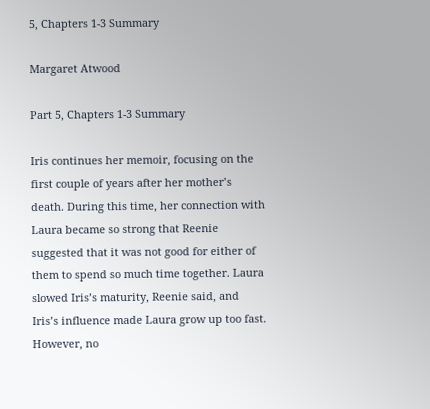5, Chapters 1-3 Summary

Margaret Atwood

Part 5, Chapters 1-3 Summary

Iris continues her memoir, focusing on the first couple of years after her mother’s death. During this time, her connection with Laura became so strong that Reenie suggested that it was not good for either of them to spend so much time together. Laura slowed Iris’s maturity, Reenie said, and Iris’s influence made Laura grow up too fast. However, no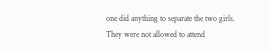one did anything to separate the two girls. They were not allowed to attend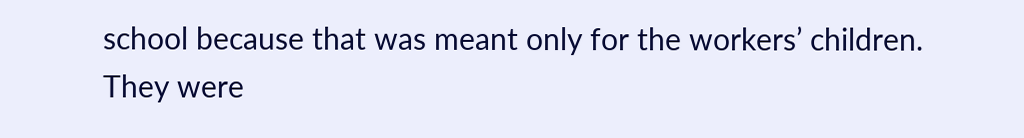school because that was meant only for the workers’ children. They were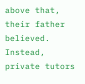above that, their father believed. Instead, private tutors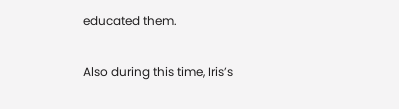educated them.

Also during this time, Iris’s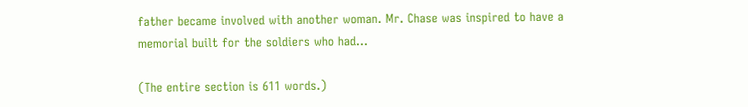father became involved with another woman. Mr. Chase was inspired to have a memorial built for the soldiers who had...

(The entire section is 611 words.)